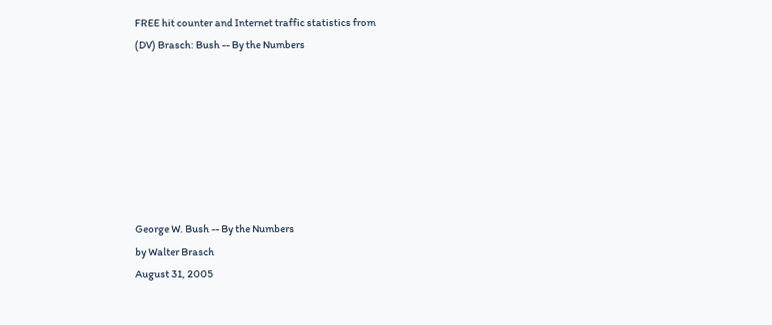FREE hit counter and Internet traffic statistics from
(DV) Brasch: Bush -- By the Numbers







George W. Bush -- By the Numbers
by Walter Brasch
August 31, 2005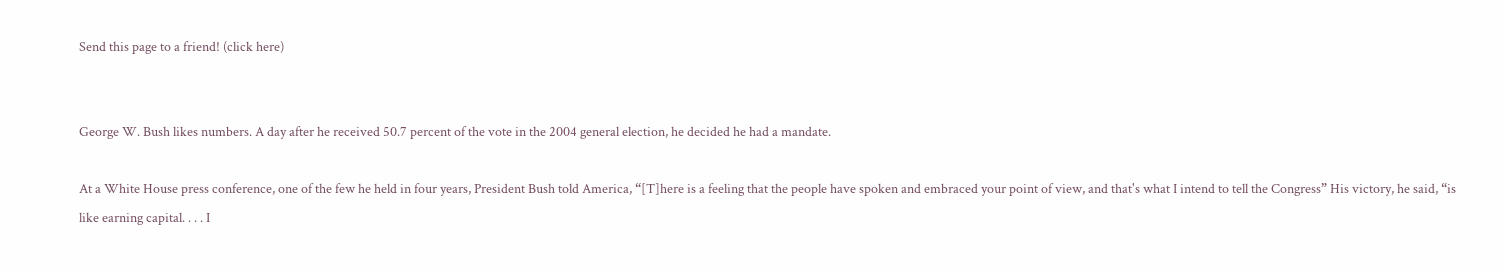Send this page to a friend! (click here)


George W. Bush likes numbers. A day after he received 50.7 percent of the vote in the 2004 general election, he decided he had a mandate.

At a White House press conference, one of the few he held in four years, President Bush told America, “[T]here is a feeling that the people have spoken and embraced your point of view, and that's what I intend to tell the Congress” His victory, he said, “is like earning capital. . . . I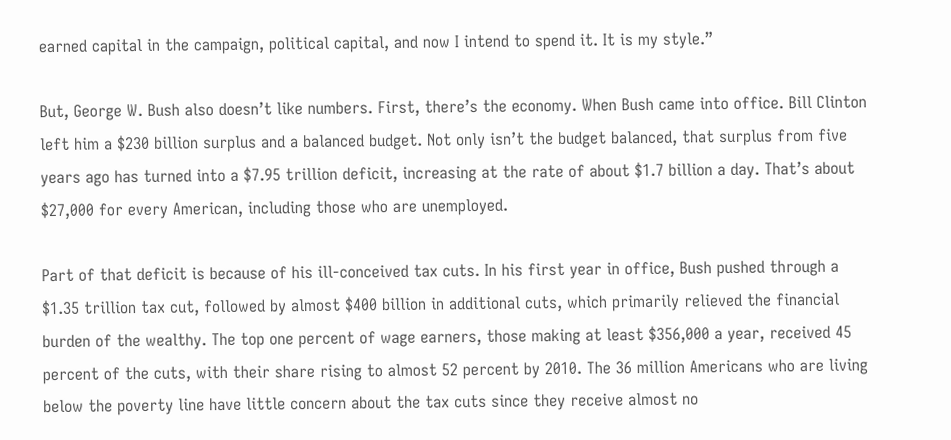earned capital in the campaign, political capital, and now I intend to spend it. It is my style.”

But, George W. Bush also doesn’t like numbers. First, there’s the economy. When Bush came into office. Bill Clinton left him a $230 billion surplus and a balanced budget. Not only isn’t the budget balanced, that surplus from five years ago has turned into a $7.95 trillion deficit, increasing at the rate of about $1.7 billion a day. That’s about $27,000 for every American, including those who are unemployed.

Part of that deficit is because of his ill-conceived tax cuts. In his first year in office, Bush pushed through a $1.35 trillion tax cut, followed by almost $400 billion in additional cuts, which primarily relieved the financial burden of the wealthy. The top one percent of wage earners, those making at least $356,000 a year, received 45 percent of the cuts, with their share rising to almost 52 percent by 2010. The 36 million Americans who are living below the poverty line have little concern about the tax cuts since they receive almost no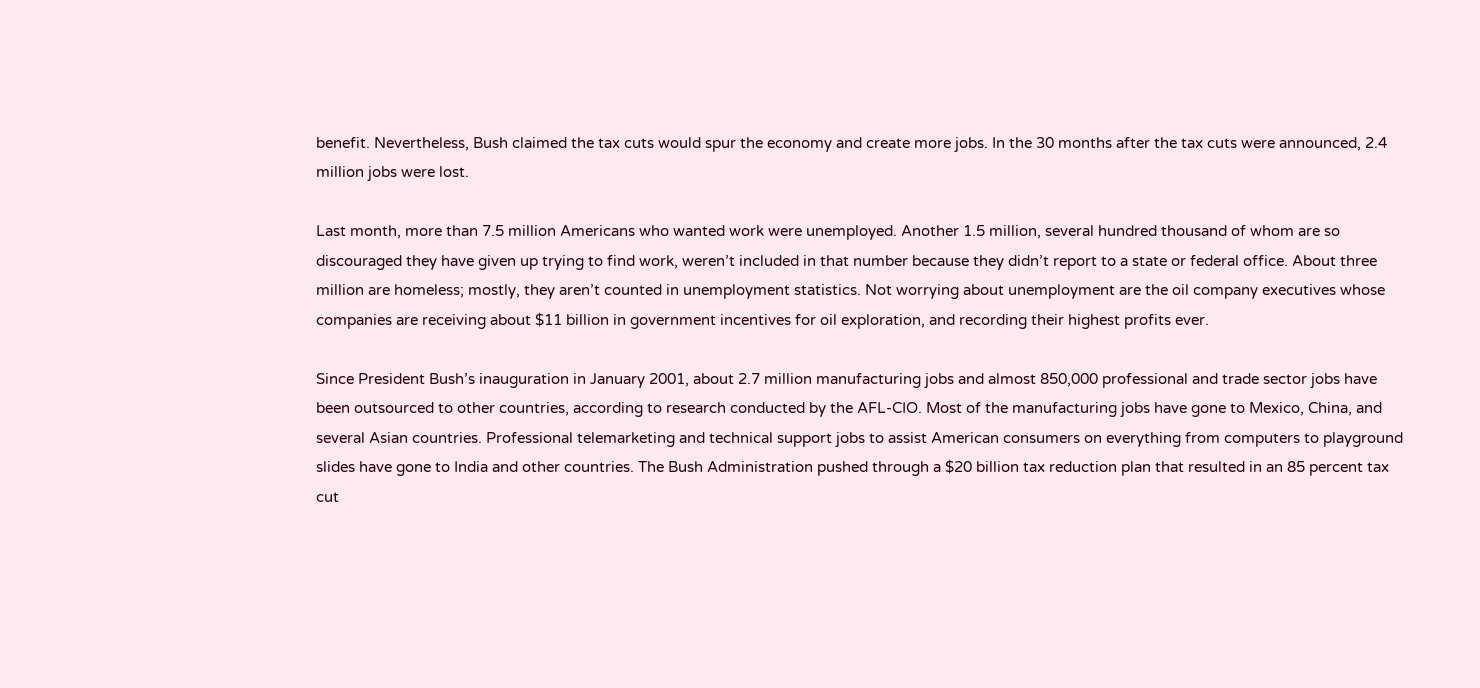benefit. Nevertheless, Bush claimed the tax cuts would spur the economy and create more jobs. In the 30 months after the tax cuts were announced, 2.4 million jobs were lost.

Last month, more than 7.5 million Americans who wanted work were unemployed. Another 1.5 million, several hundred thousand of whom are so discouraged they have given up trying to find work, weren’t included in that number because they didn’t report to a state or federal office. About three million are homeless; mostly, they aren’t counted in unemployment statistics. Not worrying about unemployment are the oil company executives whose companies are receiving about $11 billion in government incentives for oil exploration, and recording their highest profits ever.

Since President Bush’s inauguration in January 2001, about 2.7 million manufacturing jobs and almost 850,000 professional and trade sector jobs have been outsourced to other countries, according to research conducted by the AFL-CIO. Most of the manufacturing jobs have gone to Mexico, China, and several Asian countries. Professional telemarketing and technical support jobs to assist American consumers on everything from computers to playground slides have gone to India and other countries. The Bush Administration pushed through a $20 billion tax reduction plan that resulted in an 85 percent tax cut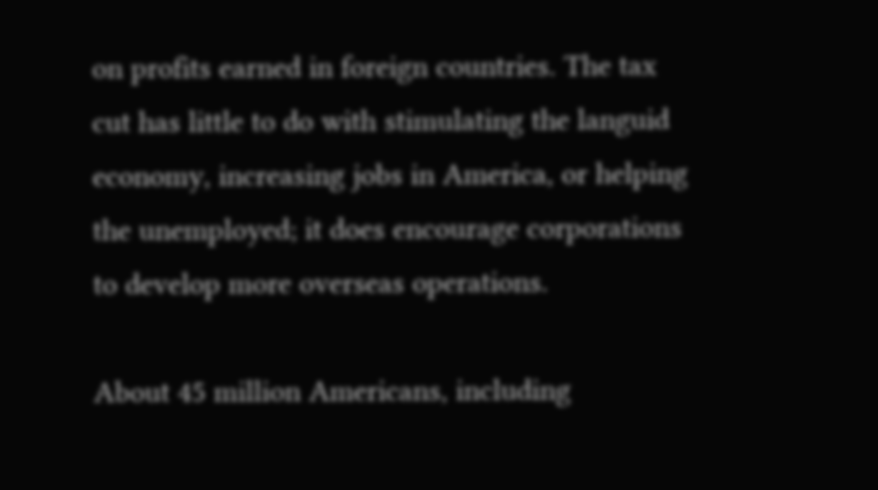on profits earned in foreign countries. The tax cut has little to do with stimulating the languid economy, increasing jobs in America, or helping the unemployed; it does encourage corporations to develop more overseas operations.

About 45 million Americans, including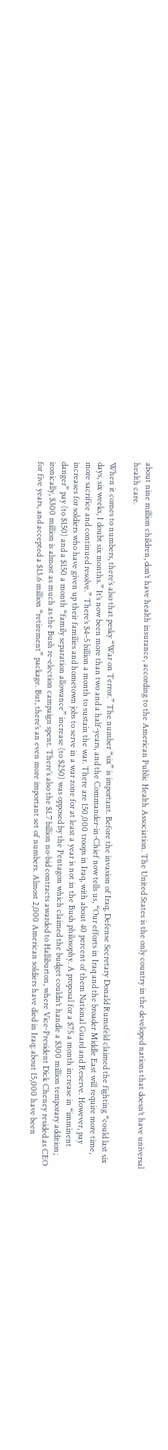about nine million children, don’t have health insurance, according to the American Public Health Association. The United States is the only country in the developed nations that doesn’t have universal health care.

When it comes to numbers, there’s also that pesky “War on Terror.” The number “six” is important. Before the invasion of Iraq, Defense Secretary Donald Rumsfeld claimed the fighting “could last six days, six weeks, I doubt six months.” It’s now been more than two and a half-years, and the Commander-in-Chief now tells us, “Our efforts in Iraq and the broader Middle East will require more time, more sacrifice and continued resolve.” There’s $4–5 billion a month to sustain the war. There are 150,000 troops in Iraq, with about 40 percent of them National Guard and Reserve. However, pay increases for soldiers who have given up their families and hometown jobs to serve in a war zone for at least a year is not in the Bush philosophy. A proposal for a $75 a month increase in “imminent danger” pay (to $150) and a $150 a month “family separation allowance” increase (to $250) was opposed by the Pentagon which claimed the budget couldn’t handle a $300 million temporary addition; ironically, $300 million is almost as much as the Bush re-election campaign spent. There’s also the $1.7 billion no-bid contracts awarded to Halliburton, where Vice-President Dick Cheney resided as CEO for five years, and accepted a $13.6 million “retirement” package. But, there’s an even more important set of numbers. Almost 2,000 American soldiers have died in Iraq; about 15,000 have been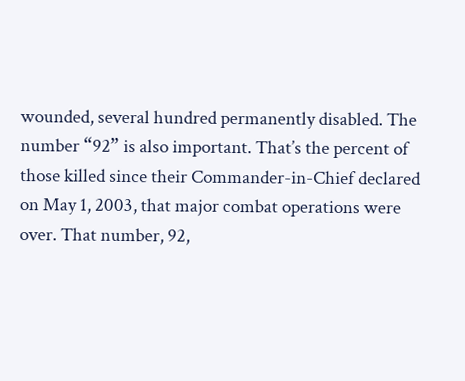wounded, several hundred permanently disabled. The number “92” is also important. That’s the percent of those killed since their Commander-in-Chief declared on May 1, 2003, that major combat operations were over. That number, 92,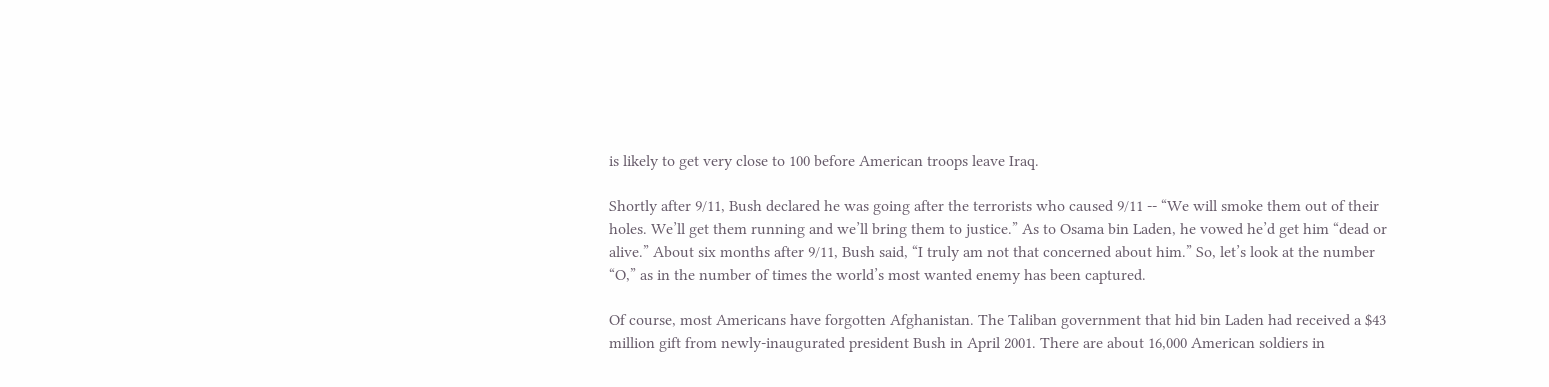is likely to get very close to 100 before American troops leave Iraq.

Shortly after 9/11, Bush declared he was going after the terrorists who caused 9/11 -- “We will smoke them out of their holes. We’ll get them running and we’ll bring them to justice.” As to Osama bin Laden, he vowed he’d get him “dead or alive.” About six months after 9/11, Bush said, “I truly am not that concerned about him.” So, let’s look at the number “O,” as in the number of times the world’s most wanted enemy has been captured.

Of course, most Americans have forgotten Afghanistan. The Taliban government that hid bin Laden had received a $43 million gift from newly-inaugurated president Bush in April 2001. There are about 16,000 American soldiers in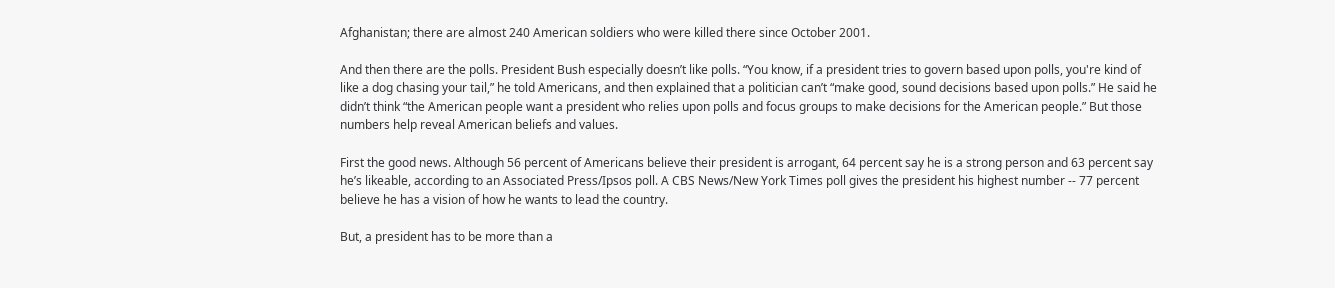Afghanistan; there are almost 240 American soldiers who were killed there since October 2001.

And then there are the polls. President Bush especially doesn’t like polls. “You know, if a president tries to govern based upon polls, you're kind of like a dog chasing your tail,” he told Americans, and then explained that a politician can’t “make good, sound decisions based upon polls.” He said he didn’t think “the American people want a president who relies upon polls and focus groups to make decisions for the American people.” But those numbers help reveal American beliefs and values.

First the good news. Although 56 percent of Americans believe their president is arrogant, 64 percent say he is a strong person and 63 percent say he’s likeable, according to an Associated Press/Ipsos poll. A CBS News/New York Times poll gives the president his highest number -- 77 percent believe he has a vision of how he wants to lead the country.

But, a president has to be more than a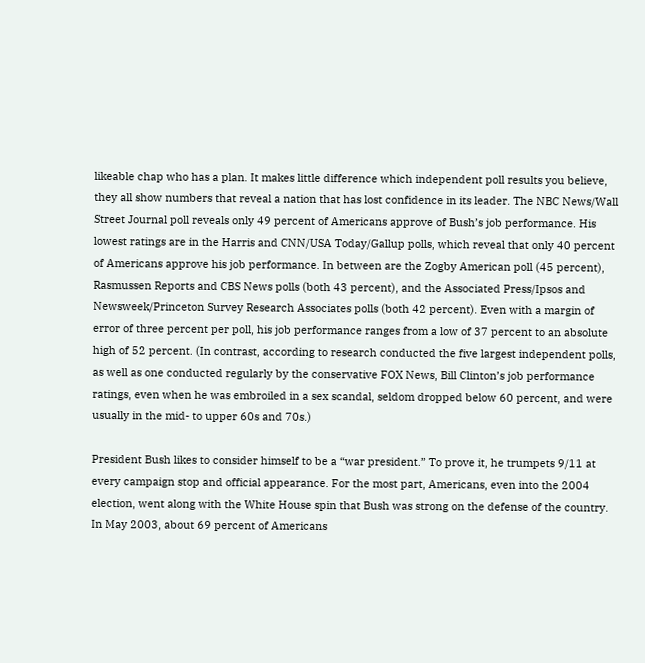likeable chap who has a plan. It makes little difference which independent poll results you believe, they all show numbers that reveal a nation that has lost confidence in its leader. The NBC News/Wall Street Journal poll reveals only 49 percent of Americans approve of Bush’s job performance. His lowest ratings are in the Harris and CNN/USA Today/Gallup polls, which reveal that only 40 percent of Americans approve his job performance. In between are the Zogby American poll (45 percent), Rasmussen Reports and CBS News polls (both 43 percent), and the Associated Press/Ipsos and Newsweek/Princeton Survey Research Associates polls (both 42 percent). Even with a margin of error of three percent per poll, his job performance ranges from a low of 37 percent to an absolute high of 52 percent. (In contrast, according to research conducted the five largest independent polls, as well as one conducted regularly by the conservative FOX News, Bill Clinton’s job performance ratings, even when he was embroiled in a sex scandal, seldom dropped below 60 percent, and were usually in the mid- to upper 60s and 70s.)

President Bush likes to consider himself to be a “war president.” To prove it, he trumpets 9/11 at every campaign stop and official appearance. For the most part, Americans, even into the 2004 election, went along with the White House spin that Bush was strong on the defense of the country. In May 2003, about 69 percent of Americans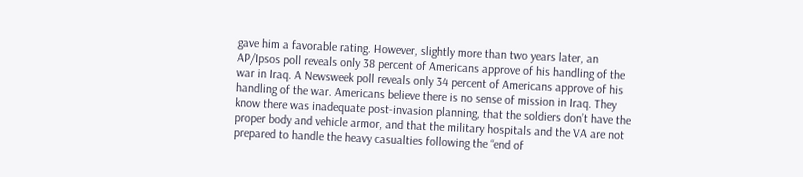gave him a favorable rating. However, slightly more than two years later, an AP/Ipsos poll reveals only 38 percent of Americans approve of his handling of the war in Iraq. A Newsweek poll reveals only 34 percent of Americans approve of his handling of the war. Americans believe there is no sense of mission in Iraq. They know there was inadequate post-invasion planning, that the soldiers don’t have the proper body and vehicle armor, and that the military hospitals and the VA are not prepared to handle the heavy casualties following the “end of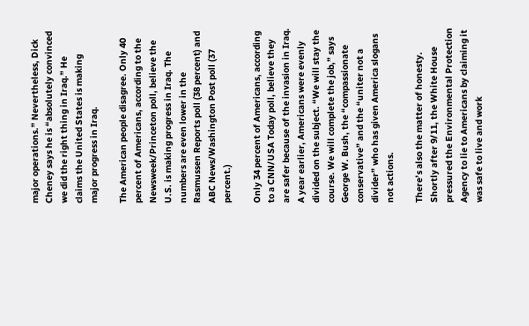major operations.” Nevertheless, Dick Cheney says he is “absolutely convinced we did the right thing in Iraq.” He claims the United States is making major progress in Iraq.

The American people disagree. Only 40 percent of Americans, according to the Newsweek/Princeton poll, believe the U.S. is making progress in Iraq. The numbers are even lower in the Rasmussen Reports poll (38 percent) and ABC News/Washington Post poll (37 percent.)

Only 34 percent of Americans, according to a CNN/USA Today poll, believe they are safer because of the invasion in Iraq. A year earlier, Americans were evenly divided on the subject. “We will stay the course. We will complete the job,” says George W. Bush, the “compassionate conservative” and the “uniter not a divider” who has given America slogans not actions.

There’s also the matter of honesty. Shortly after 9/11, the White House pressured the Environmental Protection Agency to lie to Americans by claiming it was safe to live and work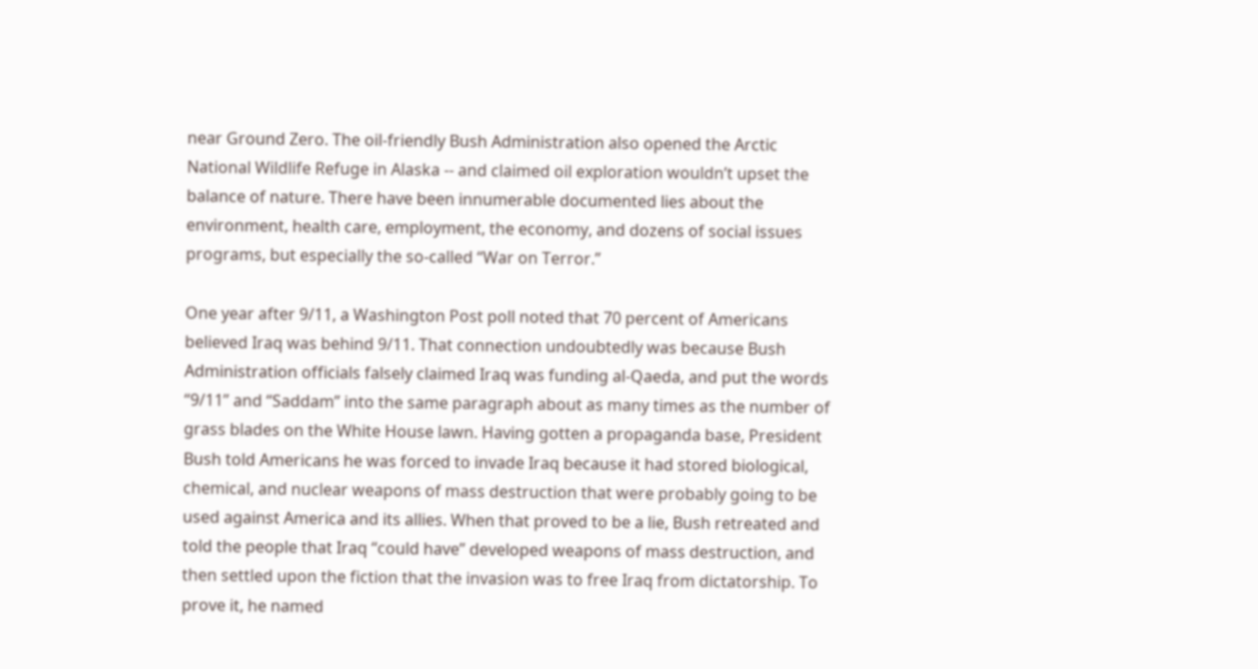near Ground Zero. The oil-friendly Bush Administration also opened the Arctic National Wildlife Refuge in Alaska -- and claimed oil exploration wouldn’t upset the balance of nature. There have been innumerable documented lies about the environment, health care, employment, the economy, and dozens of social issues programs, but especially the so-called “War on Terror.”

One year after 9/11, a Washington Post poll noted that 70 percent of Americans believed Iraq was behind 9/11. That connection undoubtedly was because Bush Administration officials falsely claimed Iraq was funding al-Qaeda, and put the words “9/11” and “Saddam” into the same paragraph about as many times as the number of grass blades on the White House lawn. Having gotten a propaganda base, President Bush told Americans he was forced to invade Iraq because it had stored biological, chemical, and nuclear weapons of mass destruction that were probably going to be used against America and its allies. When that proved to be a lie, Bush retreated and told the people that Iraq “could have” developed weapons of mass destruction, and then settled upon the fiction that the invasion was to free Iraq from dictatorship. To prove it, he named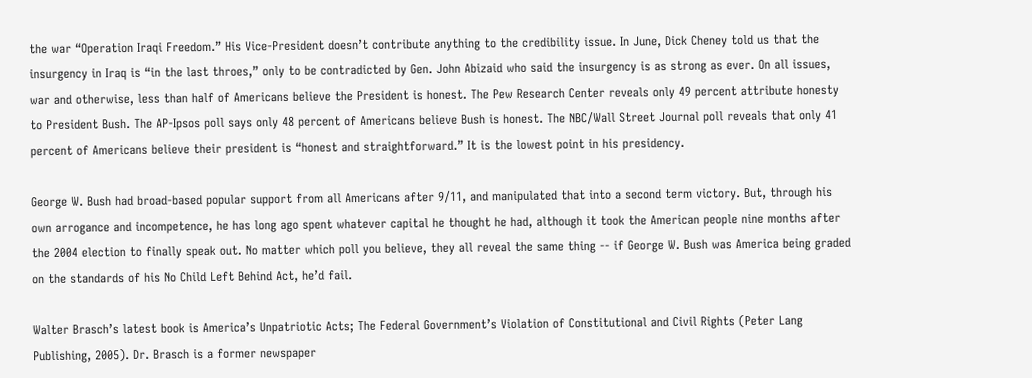the war “Operation Iraqi Freedom.” His Vice-President doesn’t contribute anything to the credibility issue. In June, Dick Cheney told us that the insurgency in Iraq is “in the last throes,” only to be contradicted by Gen. John Abizaid who said the insurgency is as strong as ever. On all issues, war and otherwise, less than half of Americans believe the President is honest. The Pew Research Center reveals only 49 percent attribute honesty to President Bush. The AP-Ipsos poll says only 48 percent of Americans believe Bush is honest. The NBC/Wall Street Journal poll reveals that only 41 percent of Americans believe their president is “honest and straightforward.” It is the lowest point in his presidency.

George W. Bush had broad-based popular support from all Americans after 9/11, and manipulated that into a second term victory. But, through his own arrogance and incompetence, he has long ago spent whatever capital he thought he had, although it took the American people nine months after the 2004 election to finally speak out. No matter which poll you believe, they all reveal the same thing -- if George W. Bush was America being graded on the standards of his No Child Left Behind Act, he’d fail.

Walter Brasch’s latest book is America’s Unpatriotic Acts; The Federal Government’s Violation of Constitutional and Civil Rights (Peter Lang Publishing, 2005). Dr. Brasch is a former newspaper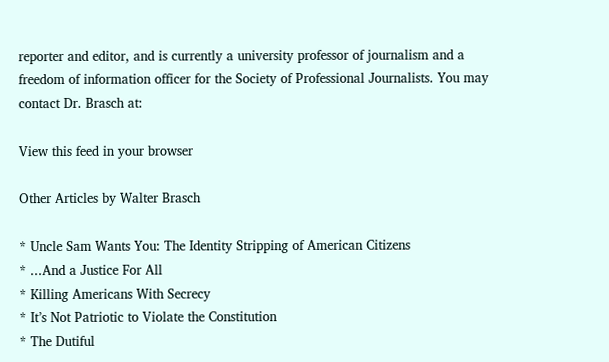reporter and editor, and is currently a university professor of journalism and a freedom of information officer for the Society of Professional Journalists. You may contact Dr. Brasch at:

View this feed in your browser

Other Articles by Walter Brasch

* Uncle Sam Wants You: The Identity Stripping of American Citizens
* ...And a Justice For All
* Killing Americans With Secrecy
* It’s Not Patriotic to Violate the Constitution
* The Dutiful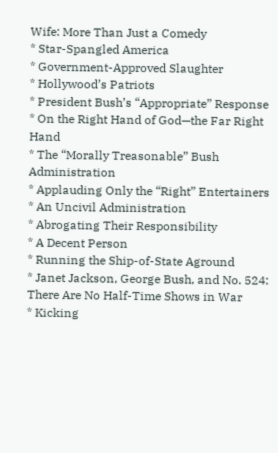Wife: More Than Just a Comedy
* Star-Spangled America
* Government-Approved Slaughter
* Hollywood’s Patriots
* President Bush’s “Appropriate” Response
* On the Right Hand of God—the Far Right Hand
* The “Morally Treasonable” Bush Administration
* Applauding Only the “Right” Entertainers
* An Uncivil Administration
* Abrogating Their Responsibility
* A Decent Person
* Running the Ship-of-State Aground
* Janet Jackson, George Bush, and No. 524: There Are No Half-Time Shows in War
* Kicking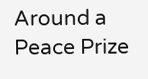Around a Peace Prize